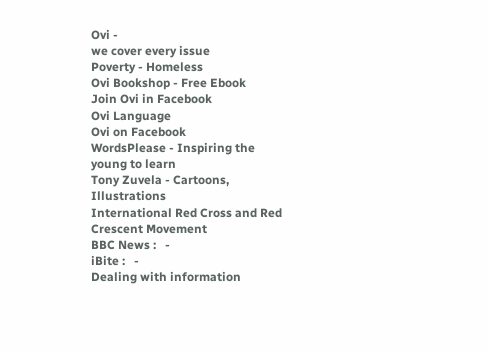Ovi -
we cover every issue
Poverty - Homeless
Ovi Bookshop - Free Ebook
Join Ovi in Facebook
Ovi Language
Ovi on Facebook
WordsPlease - Inspiring the young to learn
Tony Zuvela - Cartoons, Illustrations
International Red Cross and Red Crescent Movement
BBC News :   -
iBite :   -
Dealing with information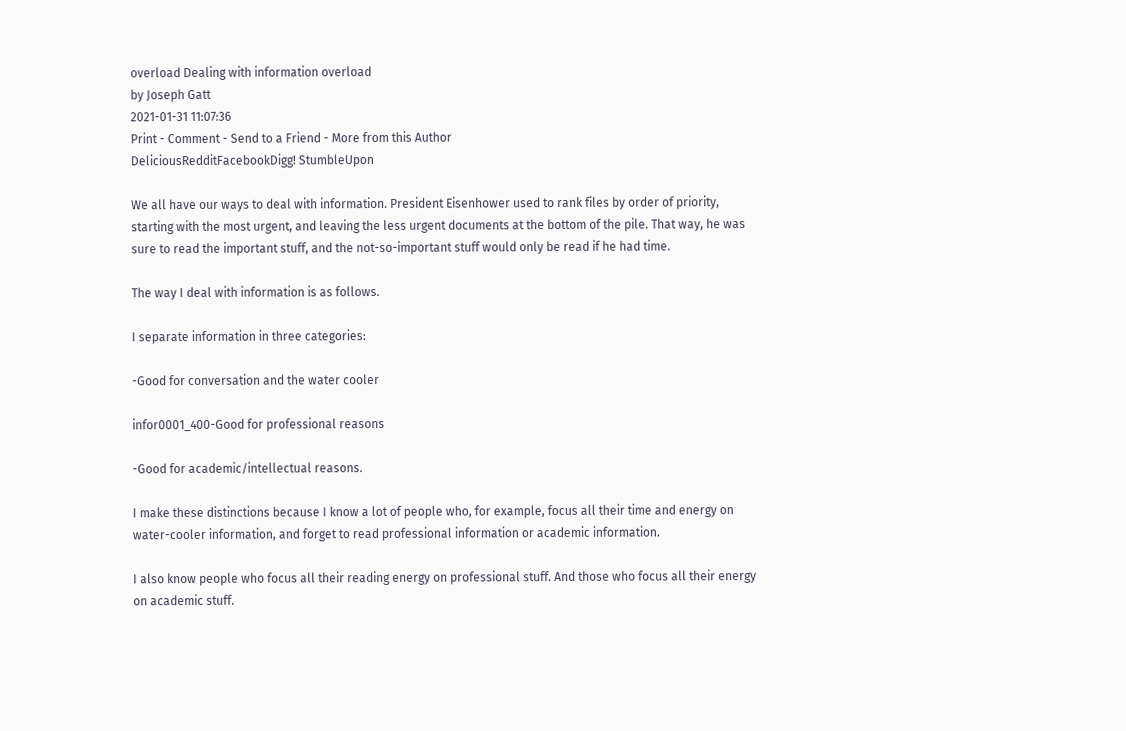overload Dealing with information overload
by Joseph Gatt
2021-01-31 11:07:36
Print - Comment - Send to a Friend - More from this Author
DeliciousRedditFacebookDigg! StumbleUpon

We all have our ways to deal with information. President Eisenhower used to rank files by order of priority, starting with the most urgent, and leaving the less urgent documents at the bottom of the pile. That way, he was sure to read the important stuff, and the not-so-important stuff would only be read if he had time.

The way I deal with information is as follows.

I separate information in three categories:

-Good for conversation and the water cooler

infor0001_400-Good for professional reasons

-Good for academic/intellectual reasons.

I make these distinctions because I know a lot of people who, for example, focus all their time and energy on water-cooler information, and forget to read professional information or academic information.

I also know people who focus all their reading energy on professional stuff. And those who focus all their energy on academic stuff.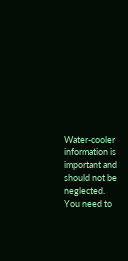Water-cooler information is important and should not be neglected. You need to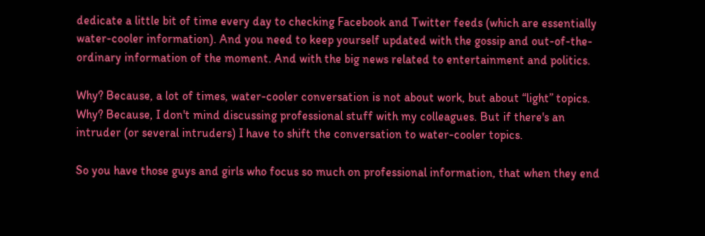dedicate a little bit of time every day to checking Facebook and Twitter feeds (which are essentially water-cooler information). And you need to keep yourself updated with the gossip and out-of-the-ordinary information of the moment. And with the big news related to entertainment and politics.

Why? Because, a lot of times, water-cooler conversation is not about work, but about “light” topics. Why? Because, I don't mind discussing professional stuff with my colleagues. But if there's an intruder (or several intruders) I have to shift the conversation to water-cooler topics.

So you have those guys and girls who focus so much on professional information, that when they end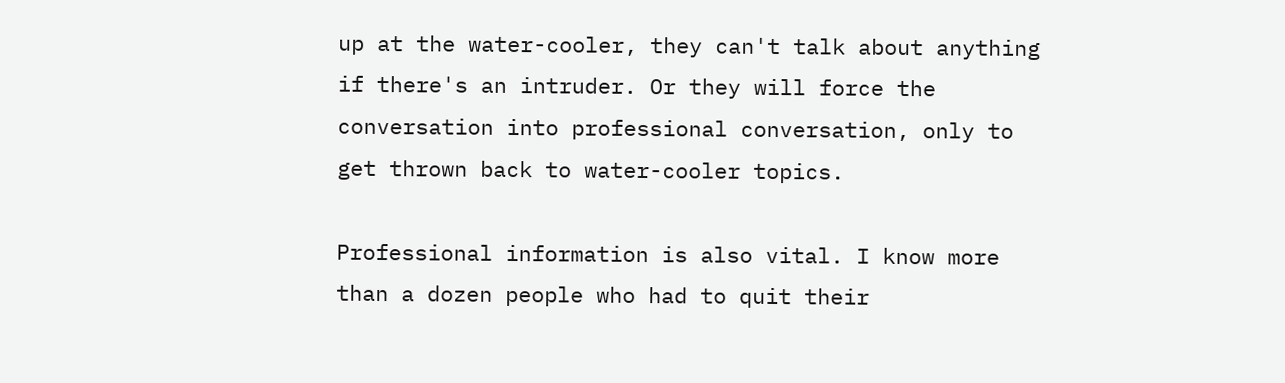up at the water-cooler, they can't talk about anything if there's an intruder. Or they will force the conversation into professional conversation, only to get thrown back to water-cooler topics.

Professional information is also vital. I know more than a dozen people who had to quit their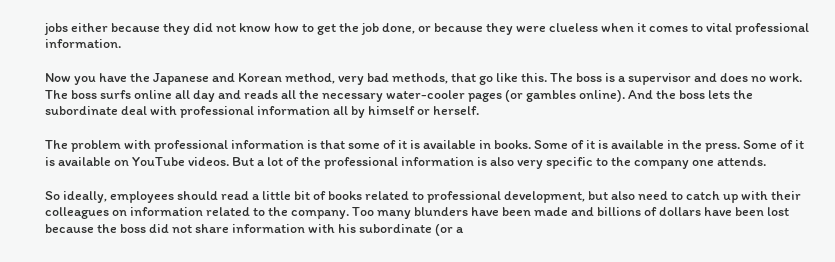jobs either because they did not know how to get the job done, or because they were clueless when it comes to vital professional information.

Now you have the Japanese and Korean method, very bad methods, that go like this. The boss is a supervisor and does no work. The boss surfs online all day and reads all the necessary water-cooler pages (or gambles online). And the boss lets the subordinate deal with professional information all by himself or herself.

The problem with professional information is that some of it is available in books. Some of it is available in the press. Some of it is available on YouTube videos. But a lot of the professional information is also very specific to the company one attends.

So ideally, employees should read a little bit of books related to professional development, but also need to catch up with their colleagues on information related to the company. Too many blunders have been made and billions of dollars have been lost because the boss did not share information with his subordinate (or a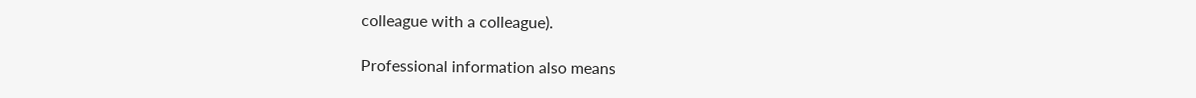colleague with a colleague).

Professional information also means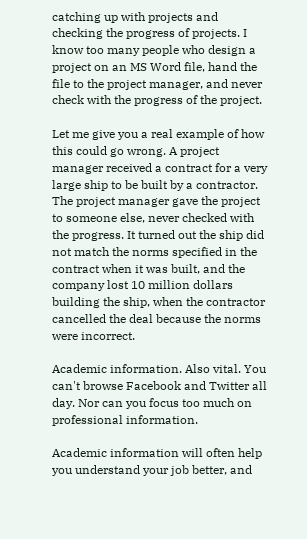catching up with projects and checking the progress of projects. I know too many people who design a project on an MS Word file, hand the file to the project manager, and never check with the progress of the project.

Let me give you a real example of how this could go wrong. A project manager received a contract for a very large ship to be built by a contractor. The project manager gave the project to someone else, never checked with the progress. It turned out the ship did not match the norms specified in the contract when it was built, and the company lost 10 million dollars building the ship, when the contractor cancelled the deal because the norms were incorrect.

Academic information. Also vital. You can't browse Facebook and Twitter all day. Nor can you focus too much on professional information.

Academic information will often help you understand your job better, and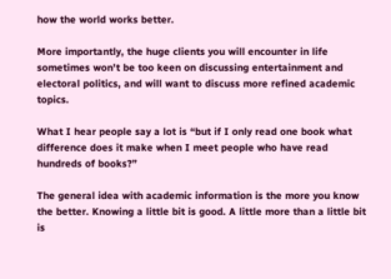how the world works better.

More importantly, the huge clients you will encounter in life sometimes won't be too keen on discussing entertainment and electoral politics, and will want to discuss more refined academic topics.

What I hear people say a lot is “but if I only read one book what difference does it make when I meet people who have read hundreds of books?”

The general idea with academic information is the more you know the better. Knowing a little bit is good. A little more than a little bit is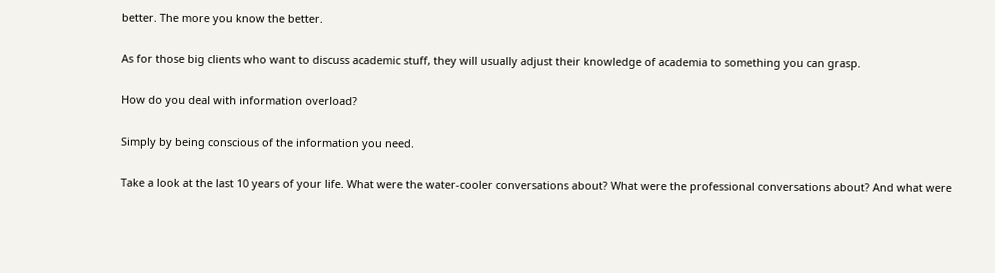better. The more you know the better.

As for those big clients who want to discuss academic stuff, they will usually adjust their knowledge of academia to something you can grasp.

How do you deal with information overload?

Simply by being conscious of the information you need.

Take a look at the last 10 years of your life. What were the water-cooler conversations about? What were the professional conversations about? And what were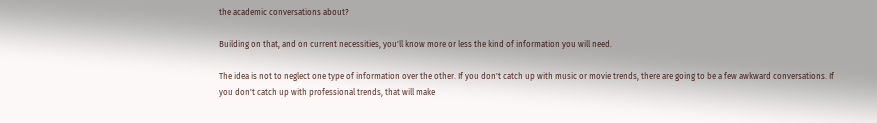the academic conversations about?

Building on that, and on current necessities, you'll know more or less the kind of information you will need.

The idea is not to neglect one type of information over the other. If you don't catch up with music or movie trends, there are going to be a few awkward conversations. If you don't catch up with professional trends, that will make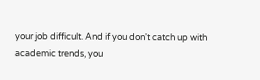your job difficult. And if you don't catch up with academic trends, you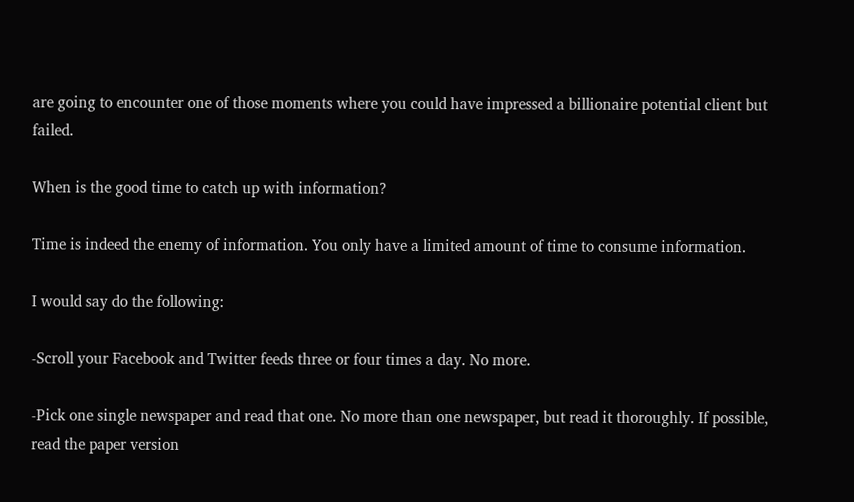are going to encounter one of those moments where you could have impressed a billionaire potential client but failed.

When is the good time to catch up with information?

Time is indeed the enemy of information. You only have a limited amount of time to consume information.

I would say do the following:

-Scroll your Facebook and Twitter feeds three or four times a day. No more.

-Pick one single newspaper and read that one. No more than one newspaper, but read it thoroughly. If possible, read the paper version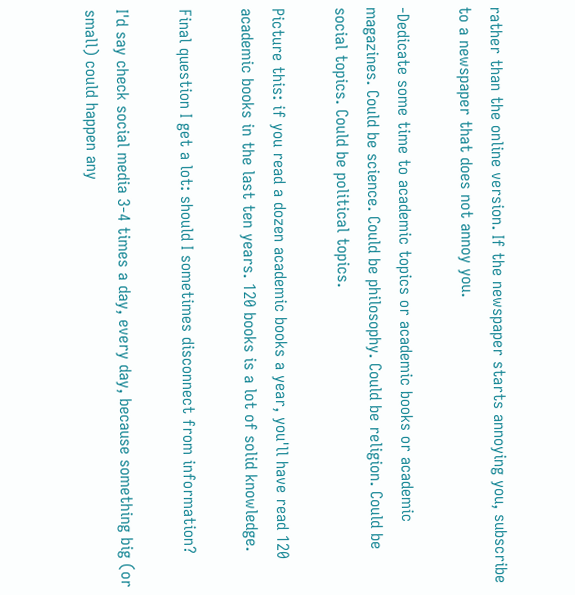rather than the online version. If the newspaper starts annoying you, subscribe to a newspaper that does not annoy you.

-Dedicate some time to academic topics or academic books or academic magazines. Could be science. Could be philosophy. Could be religion. Could be social topics. Could be political topics.

Picture this: if you read a dozen academic books a year, you'll have read 120 academic books in the last ten years. 120 books is a lot of solid knowledge.

Final question I get a lot: should I sometimes disconnect from information?

I'd say check social media 3-4 times a day, every day, because something big (or small) could happen any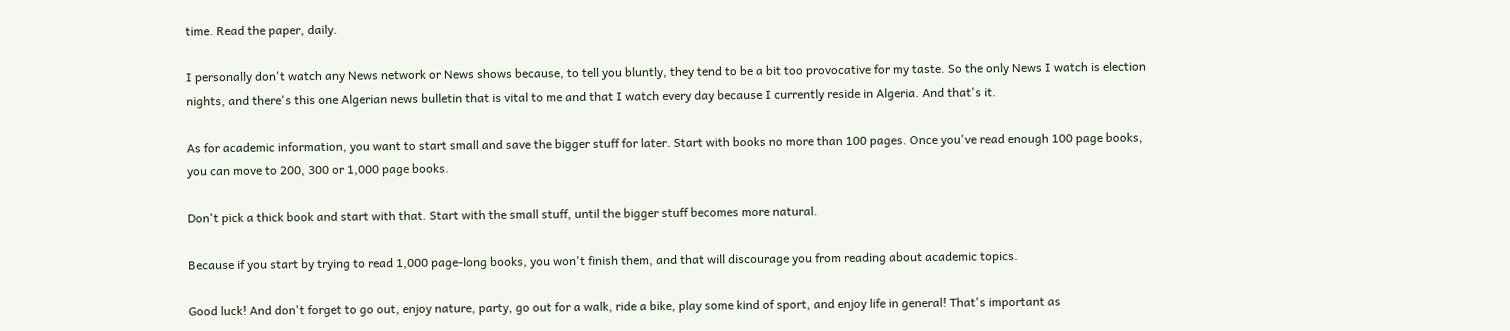time. Read the paper, daily.

I personally don't watch any News network or News shows because, to tell you bluntly, they tend to be a bit too provocative for my taste. So the only News I watch is election nights, and there's this one Algerian news bulletin that is vital to me and that I watch every day because I currently reside in Algeria. And that's it.

As for academic information, you want to start small and save the bigger stuff for later. Start with books no more than 100 pages. Once you've read enough 100 page books, you can move to 200, 300 or 1,000 page books.

Don't pick a thick book and start with that. Start with the small stuff, until the bigger stuff becomes more natural.

Because if you start by trying to read 1,000 page-long books, you won't finish them, and that will discourage you from reading about academic topics.

Good luck! And don't forget to go out, enjoy nature, party, go out for a walk, ride a bike, play some kind of sport, and enjoy life in general! That's important as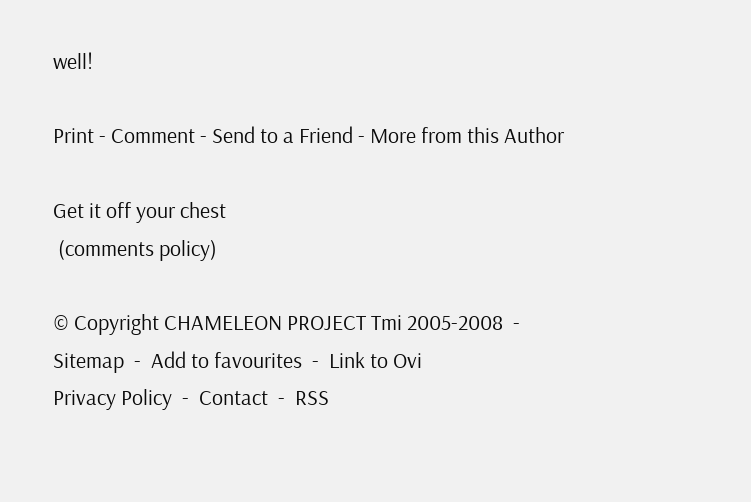well!

Print - Comment - Send to a Friend - More from this Author

Get it off your chest
 (comments policy)

© Copyright CHAMELEON PROJECT Tmi 2005-2008  -  Sitemap  -  Add to favourites  -  Link to Ovi
Privacy Policy  -  Contact  -  RSS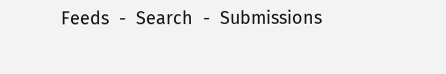Feeds  -  Search  -  Submissions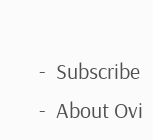-  Subscribe  -  About Ovi